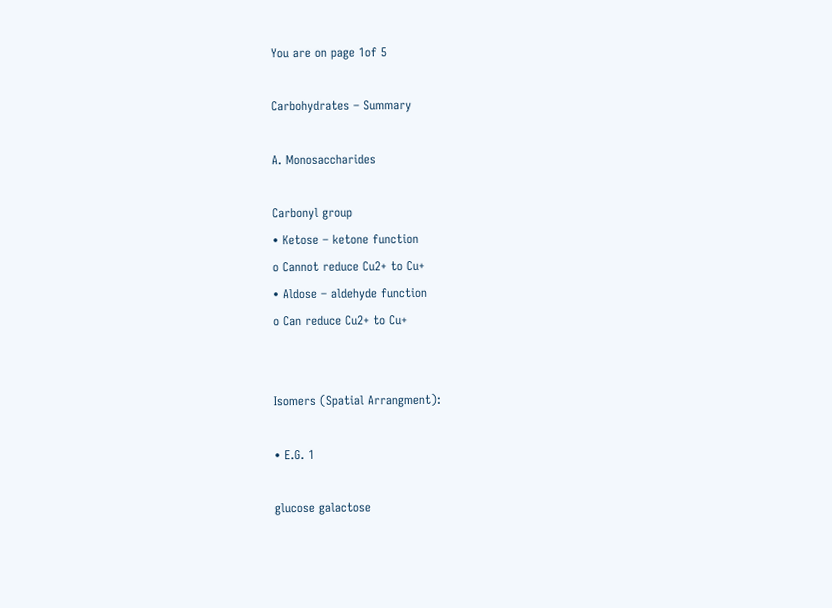You are on page 1of 5

Carbohydrates – Summary

A. Monosaccharides

Carbonyl group
• Ketose – ketone function
o Cannot reduce Cu2+ to Cu+
• Aldose – aldehyde function
o Can reduce Cu2+ to Cu+


Isomers (Spatial Arrangment):

• E.G. 1

glucose galactose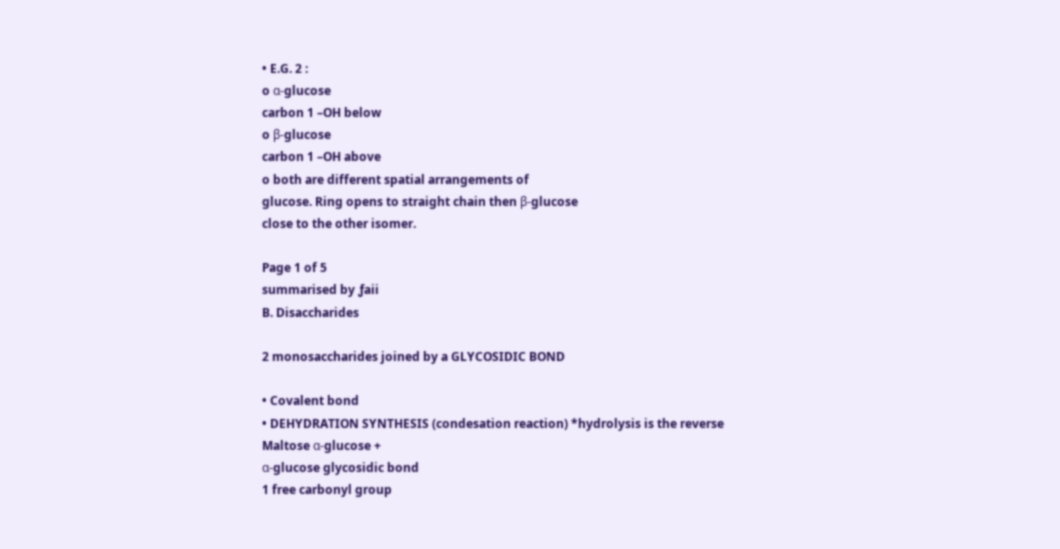• E.G. 2 :
o α-glucose
carbon 1 –OH below
o β-glucose
carbon 1 –OH above
o both are different spatial arrangements of
glucose. Ring opens to straight chain then β-glucose
close to the other isomer.

Page 1 of 5
summarised by ƒaii
B. Disaccharides

2 monosaccharides joined by a GLYCOSIDIC BOND

• Covalent bond
• DEHYDRATION SYNTHESIS (condesation reaction) *hydrolysis is the reverse
Maltose α-glucose +
α-glucose glycosidic bond
1 free carbonyl group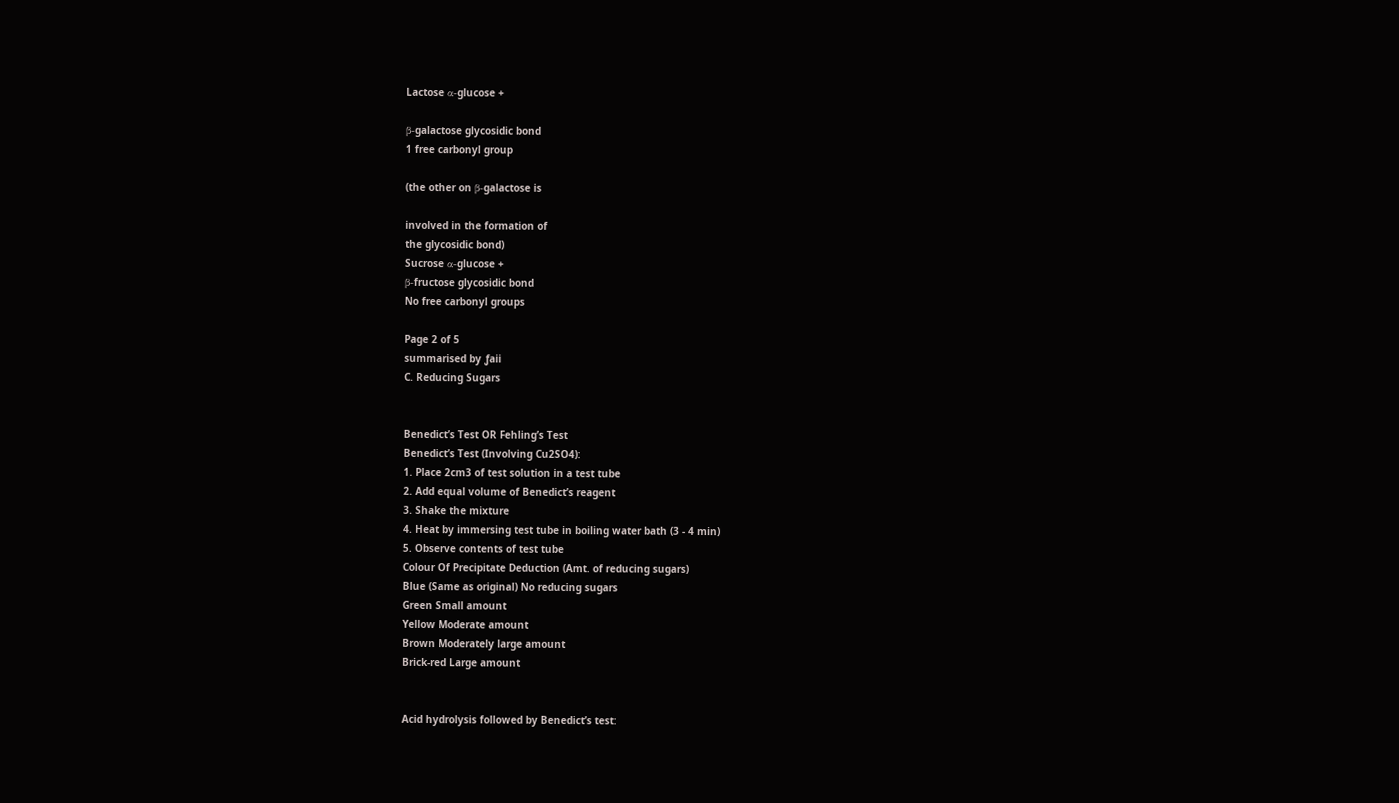Lactose α-glucose +

β-galactose glycosidic bond
1 free carbonyl group

(the other on β-galactose is

involved in the formation of
the glycosidic bond)
Sucrose α-glucose +
β-fructose glycosidic bond
No free carbonyl groups

Page 2 of 5
summarised by ƒaii
C. Reducing Sugars


Benedict’s Test OR Fehling’s Test
Benedict’s Test (Involving Cu2SO4):
1. Place 2cm3 of test solution in a test tube
2. Add equal volume of Benedict’s reagent
3. Shake the mixture
4. Heat by immersing test tube in boiling water bath (3 - 4 min)
5. Observe contents of test tube
Colour Of Precipitate Deduction (Amt. of reducing sugars)
Blue (Same as original) No reducing sugars
Green Small amount
Yellow Moderate amount
Brown Moderately large amount
Brick-red Large amount


Acid hydrolysis followed by Benedict’s test: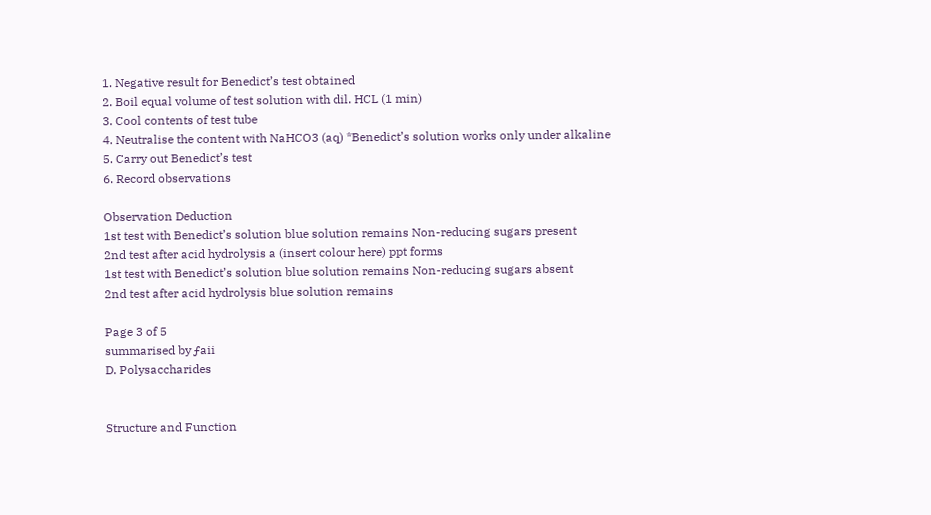1. Negative result for Benedict’s test obtained
2. Boil equal volume of test solution with dil. HCL (1 min)
3. Cool contents of test tube
4. Neutralise the content with NaHCO3 (aq) *Benedict’s solution works only under alkaline
5. Carry out Benedict’s test
6. Record observations

Observation Deduction
1st test with Benedict’s solution blue solution remains Non-reducing sugars present
2nd test after acid hydrolysis a (insert colour here) ppt forms
1st test with Benedict’s solution blue solution remains Non-reducing sugars absent
2nd test after acid hydrolysis blue solution remains

Page 3 of 5
summarised by ƒaii
D. Polysaccharides


Structure and Function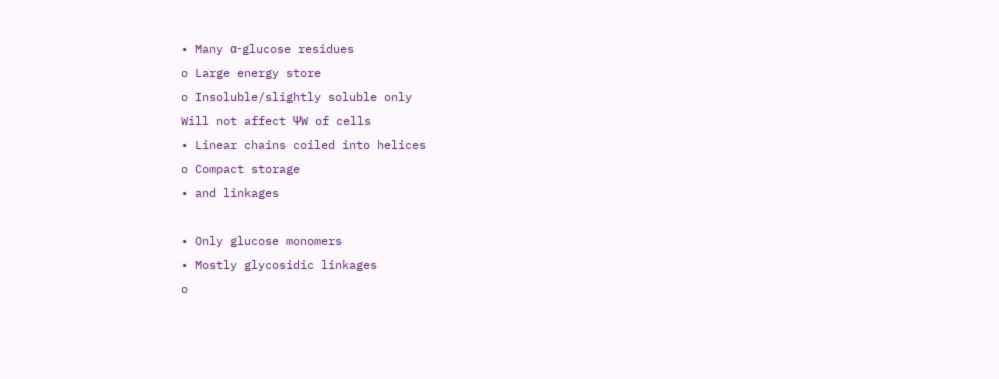• Many α-glucose residues
o Large energy store
o Insoluble/slightly soluble only
Will not affect ΨW of cells
• Linear chains coiled into helices
o Compact storage
• and linkages

• Only glucose monomers
• Mostly glycosidic linkages
o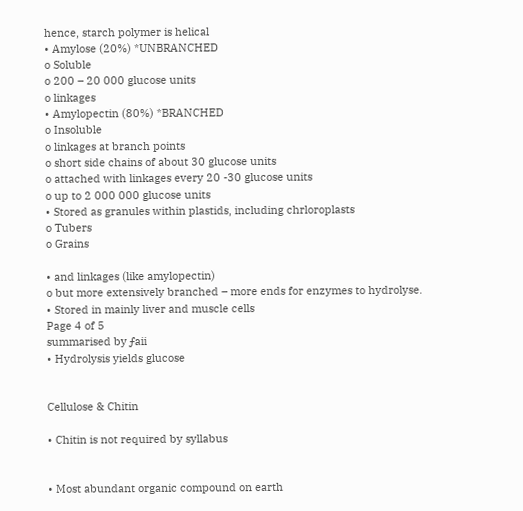hence, starch polymer is helical
• Amylose (20%) *UNBRANCHED
o Soluble
o 200 – 20 000 glucose units
o linkages
• Amylopectin (80%) *BRANCHED
o Insoluble
o linkages at branch points
o short side chains of about 30 glucose units
o attached with linkages every 20 -30 glucose units
o up to 2 000 000 glucose units
• Stored as granules within plastids, including chrloroplasts
o Tubers
o Grains

• and linkages (like amylopectin)
o but more extensively branched – more ends for enzymes to hydrolyse.
• Stored in mainly liver and muscle cells
Page 4 of 5
summarised by ƒaii
• Hydrolysis yields glucose


Cellulose & Chitin

• Chitin is not required by syllabus


• Most abundant organic compound on earth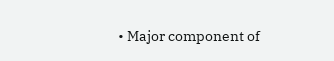• Major component of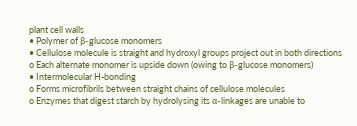plant cell walls
• Polymer of β-glucose monomers
• Cellulose molecule is straight and hydroxyl groups project out in both directions
o Each alternate monomer is upside down (owing to β-glucose monomers)
• Intermolecular H-bonding
o Forms microfibrils between straight chains of cellulose molecules
o Enzymes that digest starch by hydrolysing its α-linkages are unable to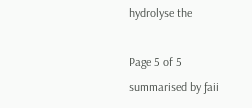hydrolyse the

Page 5 of 5
summarised by ƒaii